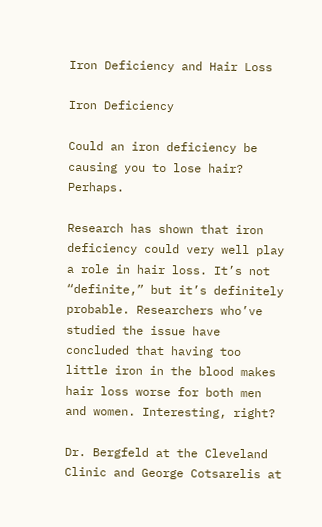Iron Deficiency and Hair Loss

Iron Deficiency

Could an iron deficiency be causing you to lose hair? Perhaps.

Research has shown that iron deficiency could very well play a role in hair loss. It’s not “definite,” but it’s definitely probable. Researchers who’ve studied the issue have concluded that having too little iron in the blood makes hair loss worse for both men and women. Interesting, right?

Dr. Bergfeld at the Cleveland Clinic and George Cotsarelis at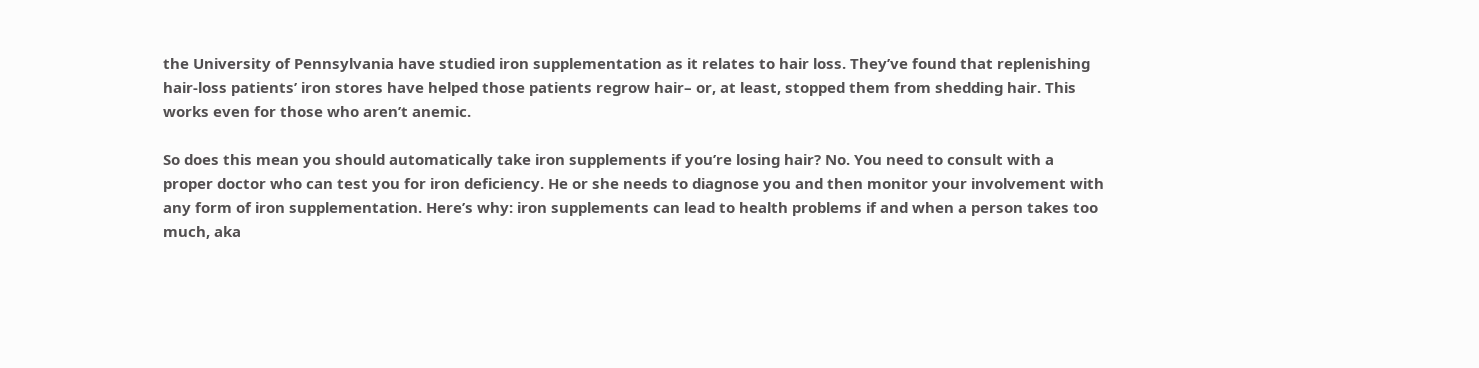the University of Pennsylvania have studied iron supplementation as it relates to hair loss. They’ve found that replenishing hair-loss patients’ iron stores have helped those patients regrow hair– or, at least, stopped them from shedding hair. This works even for those who aren’t anemic.

So does this mean you should automatically take iron supplements if you’re losing hair? No. You need to consult with a proper doctor who can test you for iron deficiency. He or she needs to diagnose you and then monitor your involvement with any form of iron supplementation. Here’s why: iron supplements can lead to health problems if and when a person takes too much, aka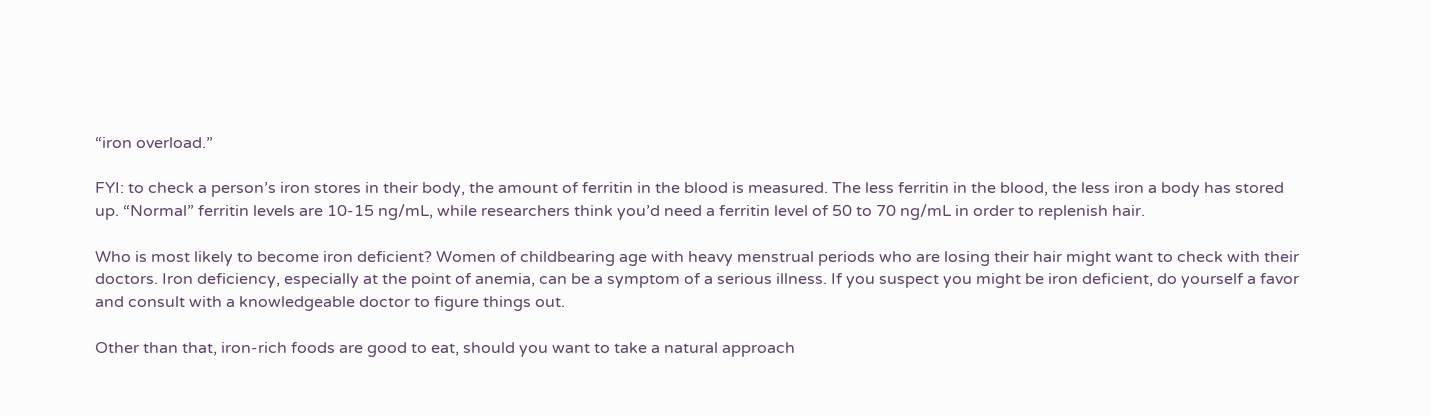“iron overload.”

FYI: to check a person’s iron stores in their body, the amount of ferritin in the blood is measured. The less ferritin in the blood, the less iron a body has stored up. “Normal” ferritin levels are 10-15 ng/mL, while researchers think you’d need a ferritin level of 50 to 70 ng/mL in order to replenish hair.

Who is most likely to become iron deficient? Women of childbearing age with heavy menstrual periods who are losing their hair might want to check with their doctors. Iron deficiency, especially at the point of anemia, can be a symptom of a serious illness. If you suspect you might be iron deficient, do yourself a favor and consult with a knowledgeable doctor to figure things out.

Other than that, iron-rich foods are good to eat, should you want to take a natural approach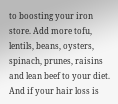to boosting your iron store. Add more tofu, lentils, beans, oysters, spinach, prunes, raisins and lean beef to your diet. And if your hair loss is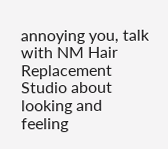annoying you, talk with NM Hair Replacement Studio about looking and feeling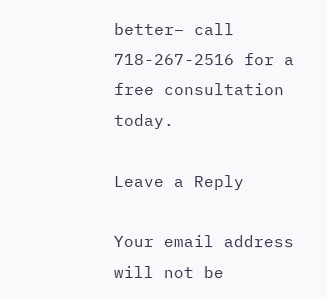better– call 718-267-2516 for a free consultation today.

Leave a Reply

Your email address will not be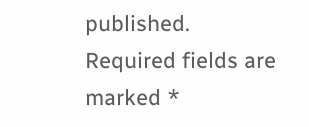published. Required fields are marked *